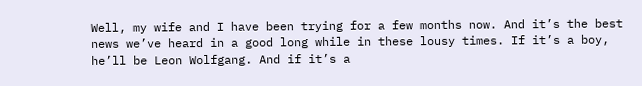Well, my wife and I have been trying for a few months now. And it’s the best news we’ve heard in a good long while in these lousy times. If it’s a boy, he’ll be Leon Wolfgang. And if it’s a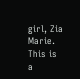girl, Zia Marie. This is a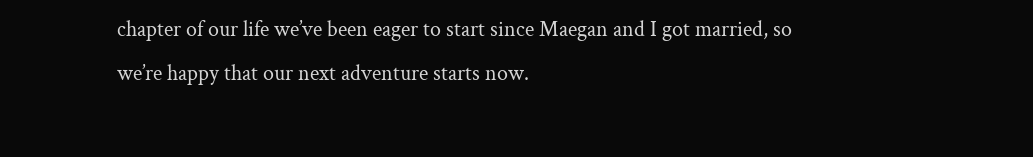chapter of our life we’ve been eager to start since Maegan and I got married, so we’re happy that our next adventure starts now.